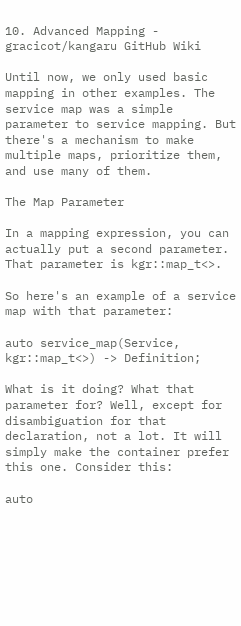10. Advanced Mapping - gracicot/kangaru GitHub Wiki

Until now, we only used basic mapping in other examples. The service map was a simple parameter to service mapping. But there's a mechanism to make multiple maps, prioritize them, and use many of them.

The Map Parameter

In a mapping expression, you can actually put a second parameter. That parameter is kgr::map_t<>.

So here's an example of a service map with that parameter:

auto service_map(Service, kgr::map_t<>) -> Definition;

What is it doing? What that parameter for? Well, except for disambiguation for that declaration, not a lot. It will simply make the container prefer this one. Consider this:

auto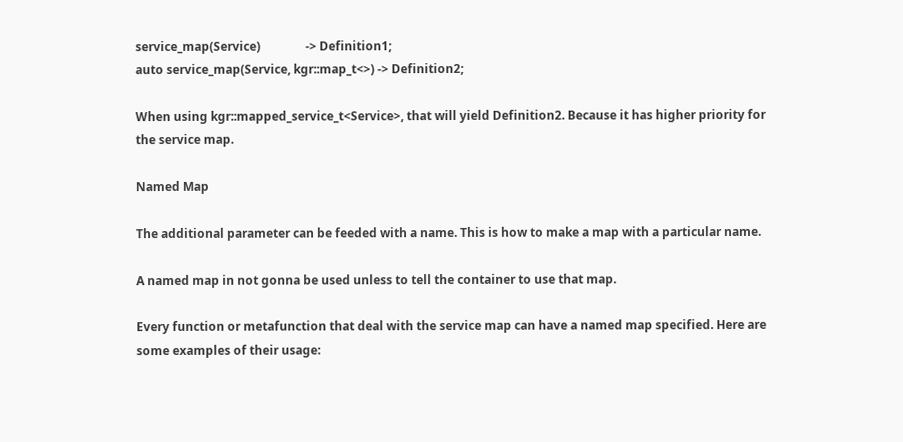service_map(Service)               -> Definition1;
auto service_map(Service, kgr::map_t<>) -> Definition2;

When using kgr::mapped_service_t<Service>, that will yield Definition2. Because it has higher priority for the service map.

Named Map

The additional parameter can be feeded with a name. This is how to make a map with a particular name.

A named map in not gonna be used unless to tell the container to use that map.

Every function or metafunction that deal with the service map can have a named map specified. Here are some examples of their usage: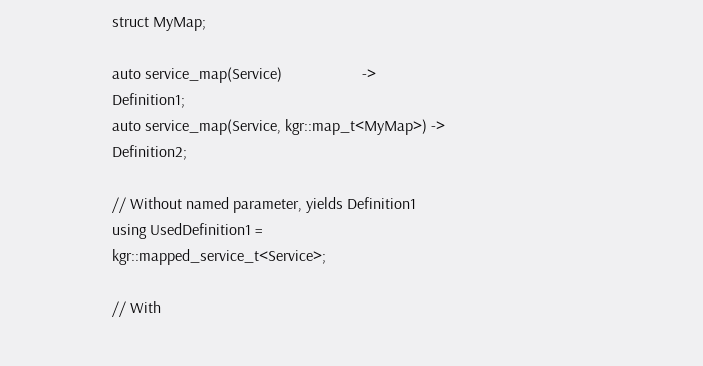struct MyMap;

auto service_map(Service)                    -> Definition1;
auto service_map(Service, kgr::map_t<MyMap>) -> Definition2;

// Without named parameter, yields Definition1
using UsedDefinition1 = kgr::mapped_service_t<Service>;

// With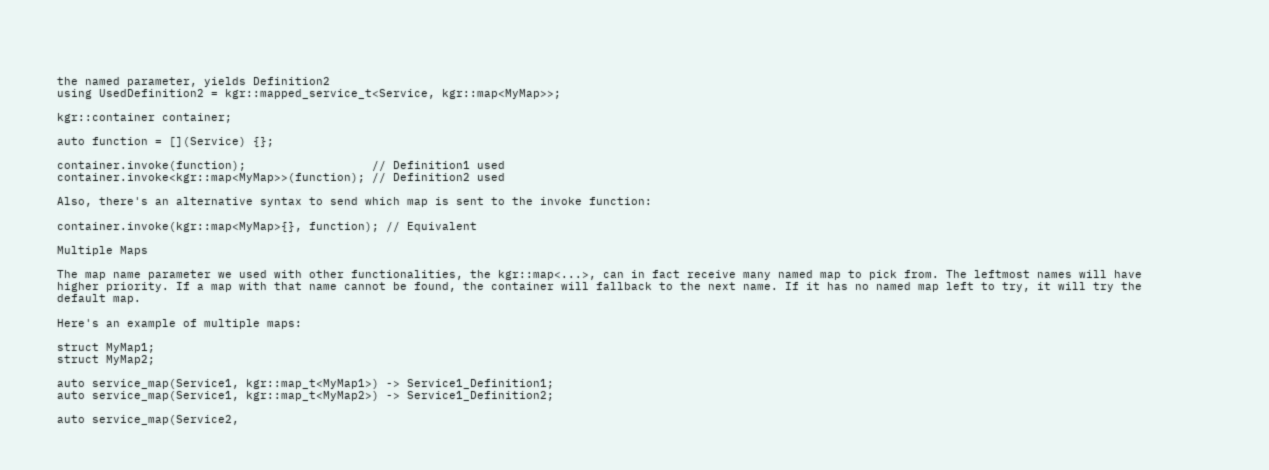the named parameter, yields Definition2
using UsedDefinition2 = kgr::mapped_service_t<Service, kgr::map<MyMap>>;

kgr::container container;

auto function = [](Service) {};

container.invoke(function);                  // Definition1 used
container.invoke<kgr::map<MyMap>>(function); // Definition2 used

Also, there's an alternative syntax to send which map is sent to the invoke function:

container.invoke(kgr::map<MyMap>{}, function); // Equivalent

Multiple Maps

The map name parameter we used with other functionalities, the kgr::map<...>, can in fact receive many named map to pick from. The leftmost names will have higher priority. If a map with that name cannot be found, the container will fallback to the next name. If it has no named map left to try, it will try the default map.

Here's an example of multiple maps:

struct MyMap1;
struct MyMap2;

auto service_map(Service1, kgr::map_t<MyMap1>) -> Service1_Definition1;
auto service_map(Service1, kgr::map_t<MyMap2>) -> Service1_Definition2;

auto service_map(Service2,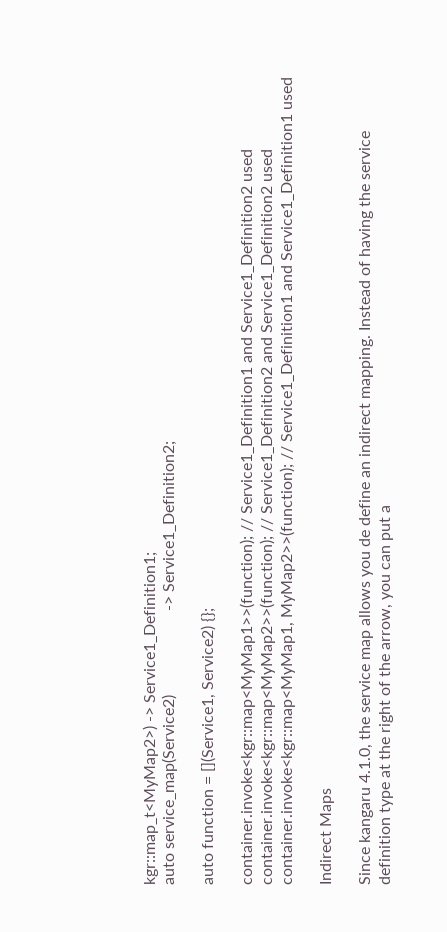kgr::map_t<MyMap2>) -> Service1_Definition1;
auto service_map(Service2)                     -> Service1_Definition2;

auto function = [](Service1, Service2) {};

container.invoke<kgr::map<MyMap1>>(function); // Service1_Definition1 and Service1_Definition2 used
container.invoke<kgr::map<MyMap2>>(function); // Service1_Definition2 and Service1_Definition2 used
container.invoke<kgr::map<MyMap1, MyMap2>>(function); // Service1_Definition1 and Service1_Definition1 used

Indirect Maps

Since kangaru 4.1.0, the service map allows you de define an indirect mapping. Instead of having the service definition type at the right of the arrow, you can put a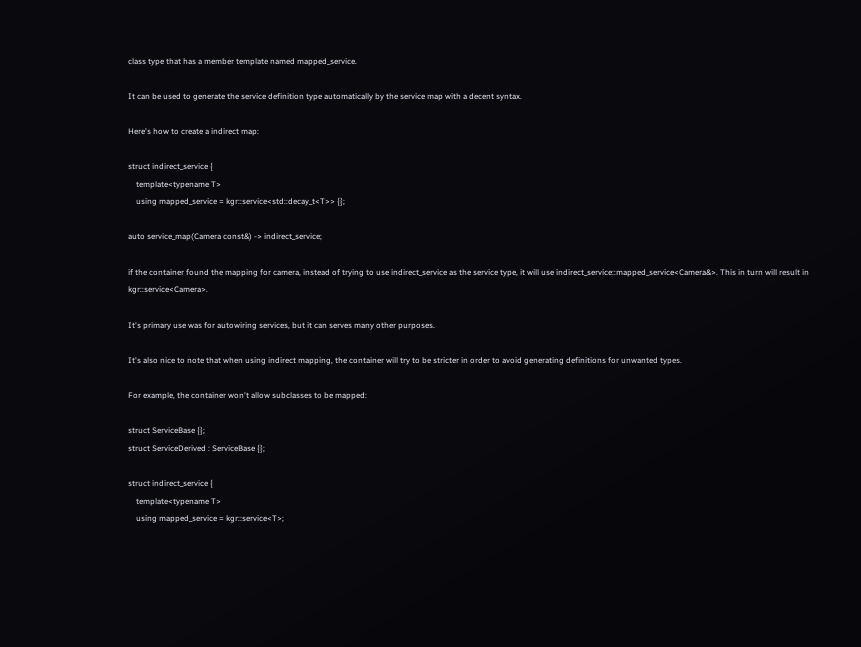class type that has a member template named mapped_service.

It can be used to generate the service definition type automatically by the service map with a decent syntax.

Here's how to create a indirect map:

struct indirect_service {
    template<typename T>
    using mapped_service = kgr::service<std::decay_t<T>> {};

auto service_map(Camera const&) -> indirect_service;

if the container found the mapping for camera, instead of trying to use indirect_service as the service type, it will use indirect_service::mapped_service<Camera&>. This in turn will result in kgr::service<Camera>.

It's primary use was for autowiring services, but it can serves many other purposes.

It's also nice to note that when using indirect mapping, the container will try to be stricter in order to avoid generating definitions for unwanted types.

For example, the container won't allow subclasses to be mapped:

struct ServiceBase {};
struct ServiceDerived : ServiceBase {};

struct indirect_service {
    template<typename T>
    using mapped_service = kgr::service<T>;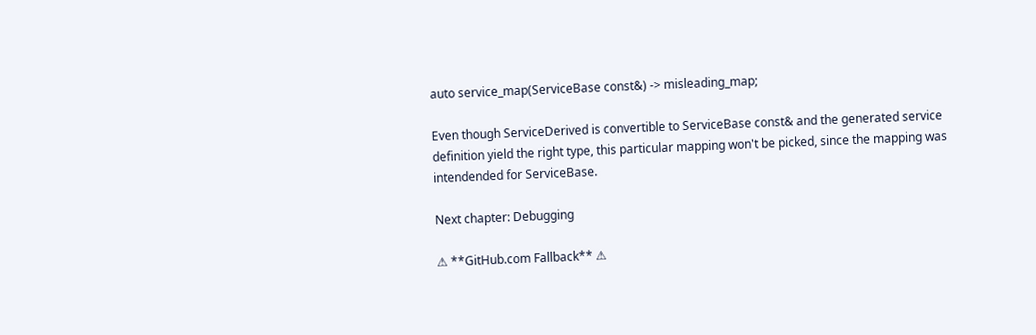auto service_map(ServiceBase const&) -> misleading_map;

Even though ServiceDerived is convertible to ServiceBase const& and the generated service definition yield the right type, this particular mapping won't be picked, since the mapping was intendended for ServiceBase.

Next chapter: Debugging

⚠ **GitHub.com Fallback** ⚠